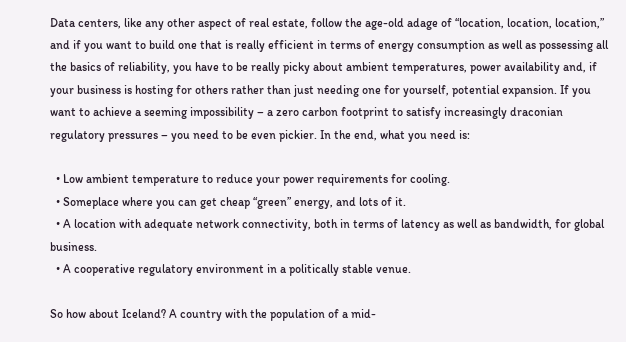Data centers, like any other aspect of real estate, follow the age-old adage of “location, location, location,” and if you want to build one that is really efficient in terms of energy consumption as well as possessing all the basics of reliability, you have to be really picky about ambient temperatures, power availability and, if your business is hosting for others rather than just needing one for yourself, potential expansion. If you want to achieve a seeming impossibility – a zero carbon footprint to satisfy increasingly draconian regulatory pressures – you need to be even pickier. In the end, what you need is:

  • Low ambient temperature to reduce your power requirements for cooling.
  • Someplace where you can get cheap “green” energy, and lots of it.
  • A location with adequate network connectivity, both in terms of latency as well as bandwidth, for global business.
  • A cooperative regulatory environment in a politically stable venue.

So how about Iceland? A country with the population of a mid-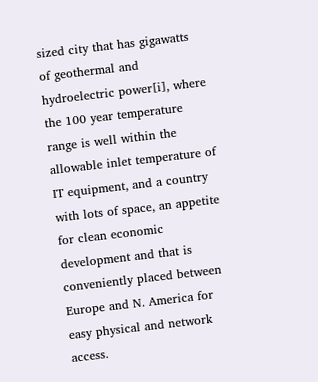sized city that has gigawatts of geothermal and hydroelectric power[i], where the 100 year temperature range is well within the allowable inlet temperature of IT equipment, and a country with lots of space, an appetite for clean economic development and that is conveniently placed between Europe and N. America for easy physical and network access.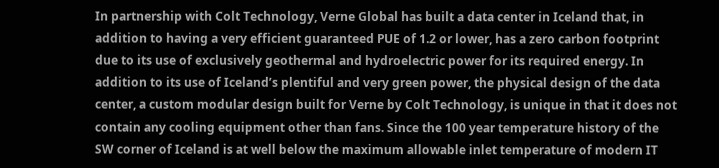In partnership with Colt Technology, Verne Global has built a data center in Iceland that, in addition to having a very efficient guaranteed PUE of 1.2 or lower, has a zero carbon footprint due to its use of exclusively geothermal and hydroelectric power for its required energy. In addition to its use of Iceland’s plentiful and very green power, the physical design of the data center, a custom modular design built for Verne by Colt Technology, is unique in that it does not contain any cooling equipment other than fans. Since the 100 year temperature history of the SW corner of Iceland is at well below the maximum allowable inlet temperature of modern IT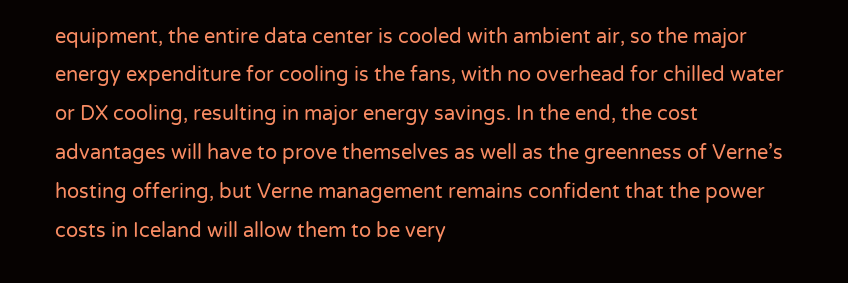equipment, the entire data center is cooled with ambient air, so the major energy expenditure for cooling is the fans, with no overhead for chilled water or DX cooling, resulting in major energy savings. In the end, the cost advantages will have to prove themselves as well as the greenness of Verne’s hosting offering, but Verne management remains confident that the power costs in Iceland will allow them to be very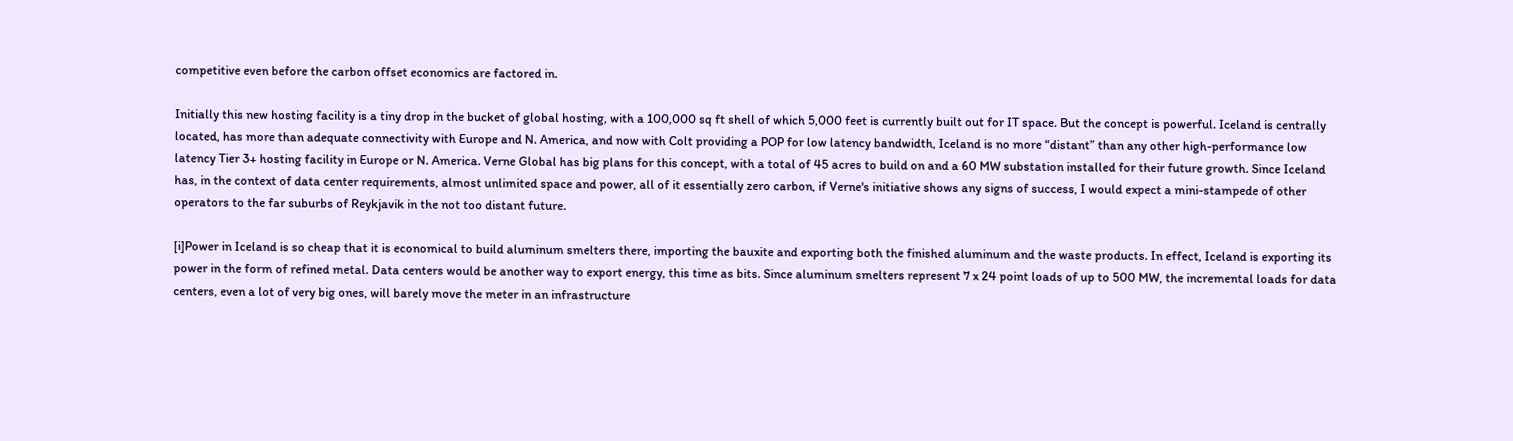competitive even before the carbon offset economics are factored in.

Initially this new hosting facility is a tiny drop in the bucket of global hosting, with a 100,000 sq ft shell of which 5,000 feet is currently built out for IT space. But the concept is powerful. Iceland is centrally located, has more than adequate connectivity with Europe and N. America, and now with Colt providing a POP for low latency bandwidth, Iceland is no more “distant” than any other high-performance low latency Tier 3+ hosting facility in Europe or N. America. Verne Global has big plans for this concept, with a total of 45 acres to build on and a 60 MW substation installed for their future growth. Since Iceland has, in the context of data center requirements, almost unlimited space and power, all of it essentially zero carbon, if Verne's initiative shows any signs of success, I would expect a mini-stampede of other operators to the far suburbs of Reykjavik in the not too distant future.

[i]Power in Iceland is so cheap that it is economical to build aluminum smelters there, importing the bauxite and exporting both the finished aluminum and the waste products. In effect, Iceland is exporting its power in the form of refined metal. Data centers would be another way to export energy, this time as bits. Since aluminum smelters represent 7 x 24 point loads of up to 500 MW, the incremental loads for data centers, even a lot of very big ones, will barely move the meter in an infrastructure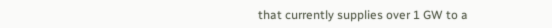that currently supplies over 1 GW to a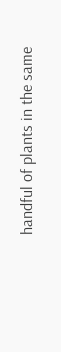handful of plants in the same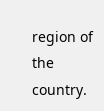region of the country.